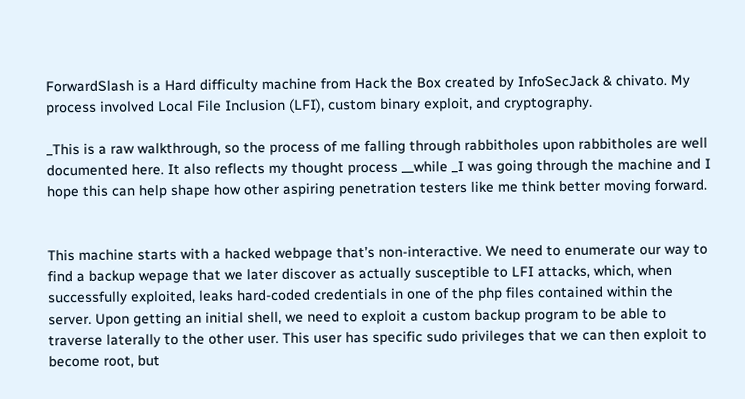ForwardSlash is a Hard difficulty machine from Hack the Box created by InfoSecJack & chivato. My process involved Local File Inclusion (LFI), custom binary exploit, and cryptography.

_This is a raw walkthrough, so the process of me falling through rabbitholes upon rabbitholes are well documented here. It also reflects my thought process __while _I was going through the machine and I hope this can help shape how other aspiring penetration testers like me think better moving forward.


This machine starts with a hacked webpage that’s non-interactive. We need to enumerate our way to find a backup wepage that we later discover as actually susceptible to LFI attacks, which, when successfully exploited, leaks hard-coded credentials in one of the php files contained within the server. Upon getting an initial shell, we need to exploit a custom backup program to be able to traverse laterally to the other user. This user has specific sudo privileges that we can then exploit to become root, but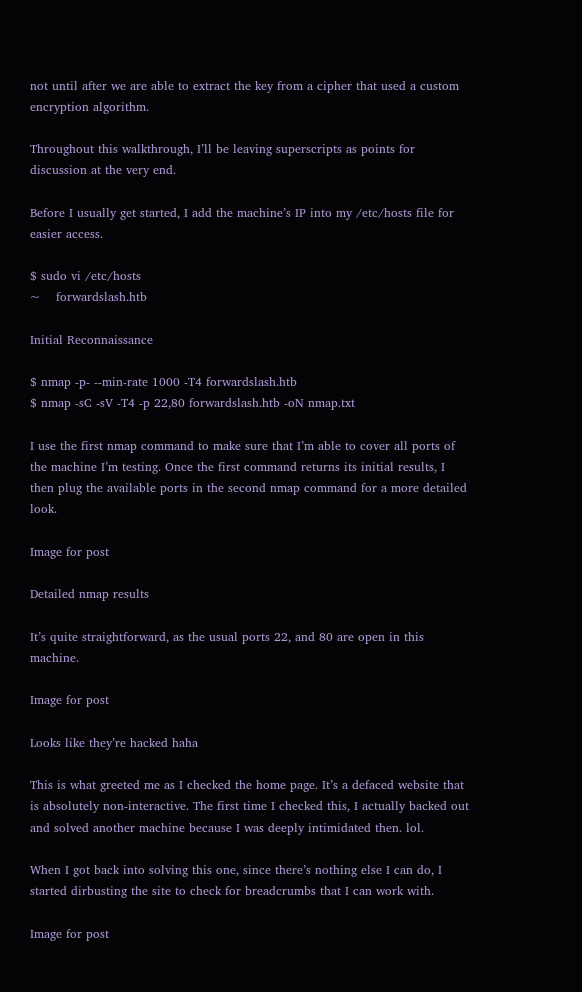not until after we are able to extract the key from a cipher that used a custom encryption algorithm.

Throughout this walkthrough, I’ll be leaving superscripts as points for discussion at the very end.

Before I usually get started, I add the machine’s IP into my /etc/hosts file for easier access.

$ sudo vi /etc/hosts
~    forwardslash.htb

Initial Reconnaissance

$ nmap -p- --min-rate 1000 -T4 forwardslash.htb
$ nmap -sC -sV -T4 -p 22,80 forwardslash.htb -oN nmap.txt

I use the first nmap command to make sure that I’m able to cover all ports of the machine I’m testing. Once the first command returns its initial results, I then plug the available ports in the second nmap command for a more detailed look.

Image for post

Detailed nmap results

It’s quite straightforward, as the usual ports 22, and 80 are open in this machine.

Image for post

Looks like they’re hacked haha

This is what greeted me as I checked the home page. It’s a defaced website that is absolutely non-interactive. The first time I checked this, I actually backed out and solved another machine because I was deeply intimidated then. lol.

When I got back into solving this one, since there’s nothing else I can do, I started dirbusting the site to check for breadcrumbs that I can work with.

Image for post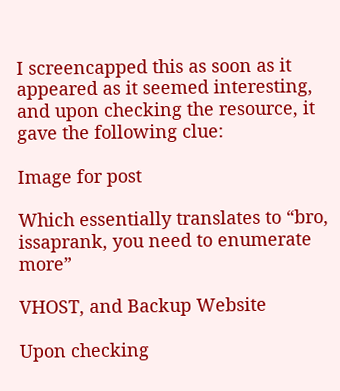I screencapped this as soon as it appeared as it seemed interesting, and upon checking the resource, it gave the following clue:

Image for post

Which essentially translates to “bro, issaprank, you need to enumerate more”

VHOST, and Backup Website

Upon checking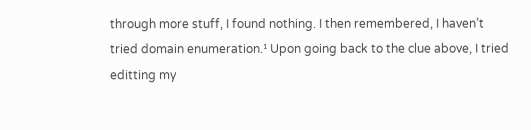through more stuff, I found nothing. I then remembered, I haven’t tried domain enumeration.¹ Upon going back to the clue above, I tried editting my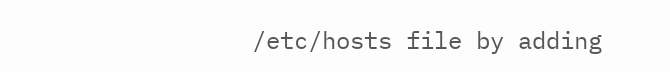/etc/hosts file by adding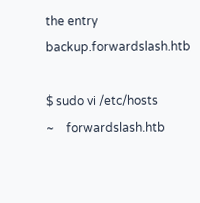the entry backup.forwardslash.htb

$ sudo vi /etc/hosts
~    forwardslash.htb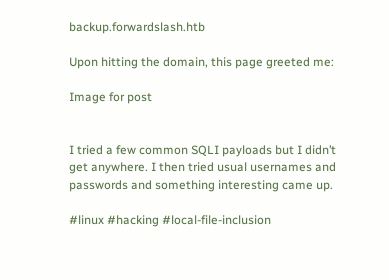backup.forwardslash.htb

Upon hitting the domain, this page greeted me:

Image for post


I tried a few common SQLI payloads but I didn’t get anywhere. I then tried usual usernames and passwords and something interesting came up.

#linux #hacking #local-file-inclusion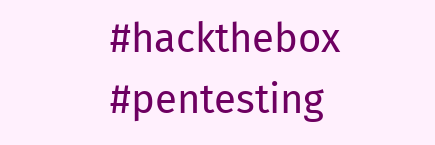#hackthebox #pentesting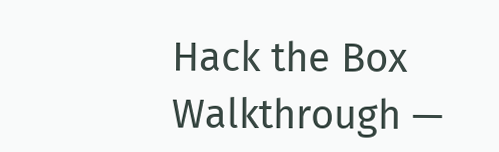Hack the Box Walkthrough —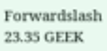Forwardslash
23.35 GEEK